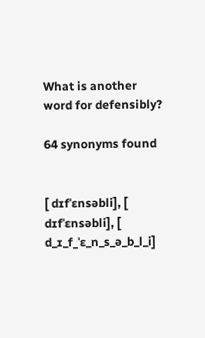What is another word for defensibly?

64 synonyms found


[ dɪfˈɛnsəbli], [ dɪfˈɛnsəbli], [ d_ɪ_f_ˈɛ_n_s_ə_b_l_i]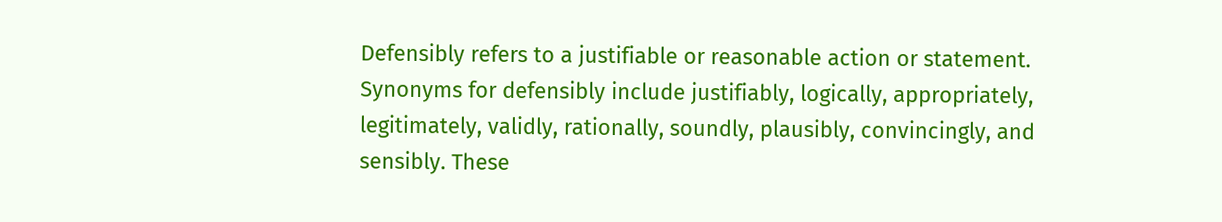Defensibly refers to a justifiable or reasonable action or statement. Synonyms for defensibly include justifiably, logically, appropriately, legitimately, validly, rationally, soundly, plausibly, convincingly, and sensibly. These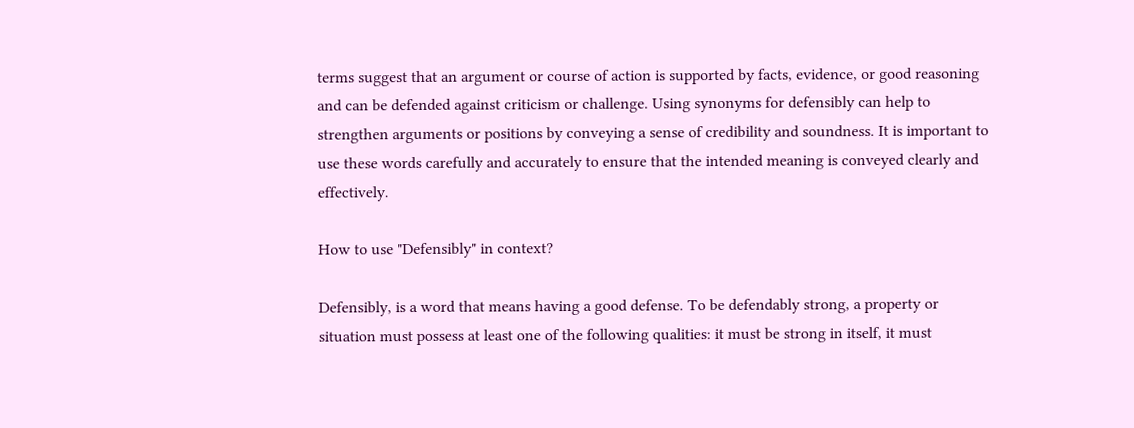terms suggest that an argument or course of action is supported by facts, evidence, or good reasoning and can be defended against criticism or challenge. Using synonyms for defensibly can help to strengthen arguments or positions by conveying a sense of credibility and soundness. It is important to use these words carefully and accurately to ensure that the intended meaning is conveyed clearly and effectively.

How to use "Defensibly" in context?

Defensibly, is a word that means having a good defense. To be defendably strong, a property or situation must possess at least one of the following qualities: it must be strong in itself, it must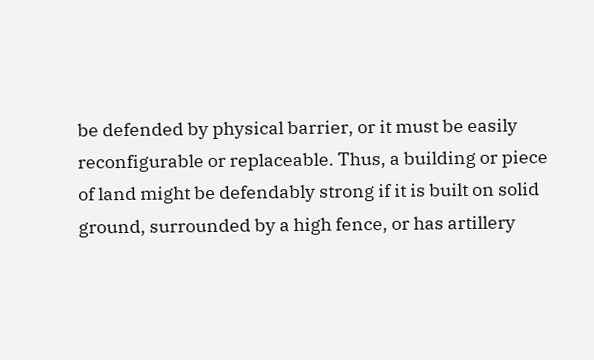be defended by physical barrier, or it must be easily reconfigurable or replaceable. Thus, a building or piece of land might be defendably strong if it is built on solid ground, surrounded by a high fence, or has artillery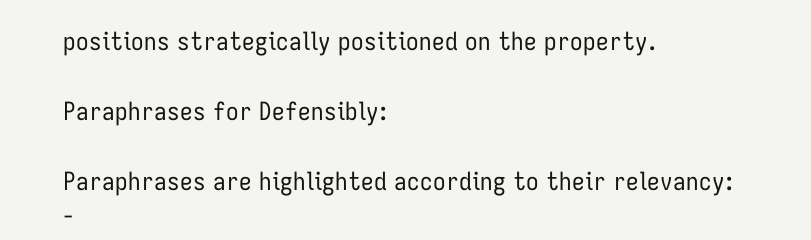positions strategically positioned on the property.

Paraphrases for Defensibly:

Paraphrases are highlighted according to their relevancy:
-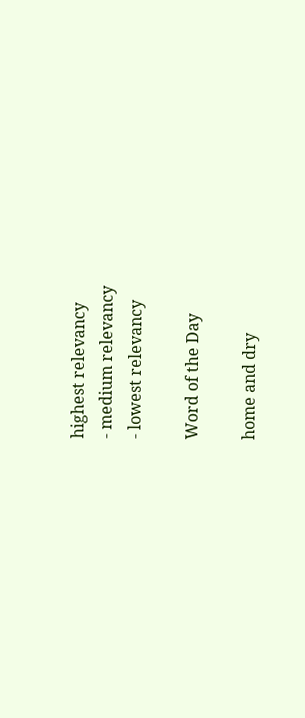highest relevancy
- medium relevancy
- lowest relevancy

Word of the Day

home and dry